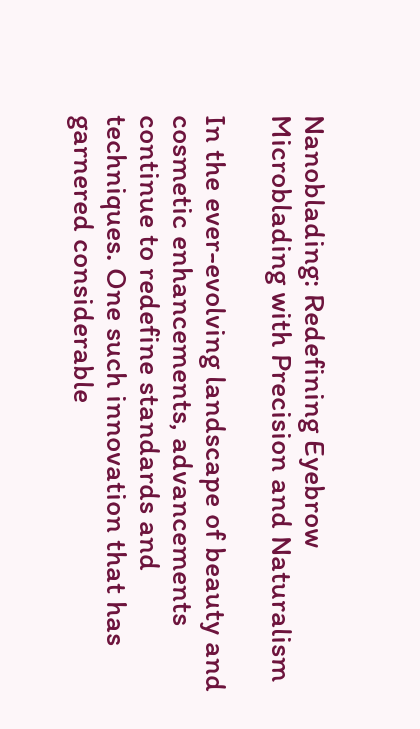Nanoblading: Redefining Eyebrow Microblading with Precision and Naturalism

In the ever-evolving landscape of beauty and cosmetic enhancements, advancements continue to redefine standards and techniques. One such innovation that has garnered considerable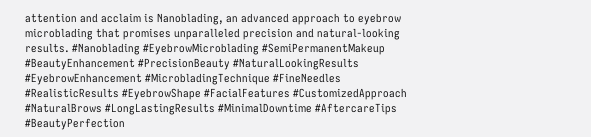attention and acclaim is Nanoblading, an advanced approach to eyebrow microblading that promises unparalleled precision and natural-looking results. #Nanoblading #EyebrowMicroblading #SemiPermanentMakeup #BeautyEnhancement #PrecisionBeauty #NaturalLookingResults #EyebrowEnhancement #MicrobladingTechnique #FineNeedles #RealisticResults #EyebrowShape #FacialFeatures #CustomizedApproach #NaturalBrows #LongLastingResults #MinimalDowntime #AftercareTips #BeautyPerfection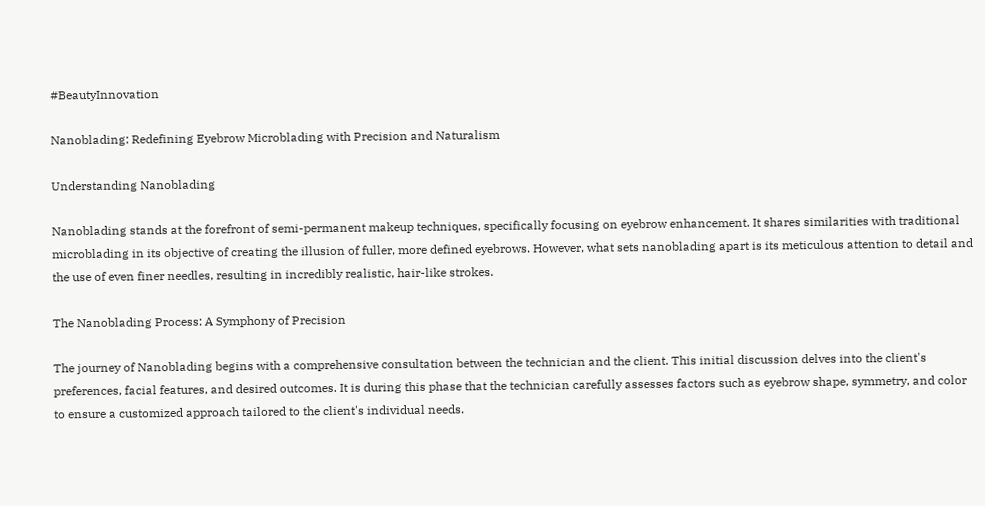#BeautyInnovation

Nanoblading: Redefining Eyebrow Microblading with Precision and Naturalism

Understanding Nanoblading

Nanoblading stands at the forefront of semi-permanent makeup techniques, specifically focusing on eyebrow enhancement. It shares similarities with traditional microblading in its objective of creating the illusion of fuller, more defined eyebrows. However, what sets nanoblading apart is its meticulous attention to detail and the use of even finer needles, resulting in incredibly realistic, hair-like strokes.

The Nanoblading Process: A Symphony of Precision

The journey of Nanoblading begins with a comprehensive consultation between the technician and the client. This initial discussion delves into the client's preferences, facial features, and desired outcomes. It is during this phase that the technician carefully assesses factors such as eyebrow shape, symmetry, and color to ensure a customized approach tailored to the client's individual needs.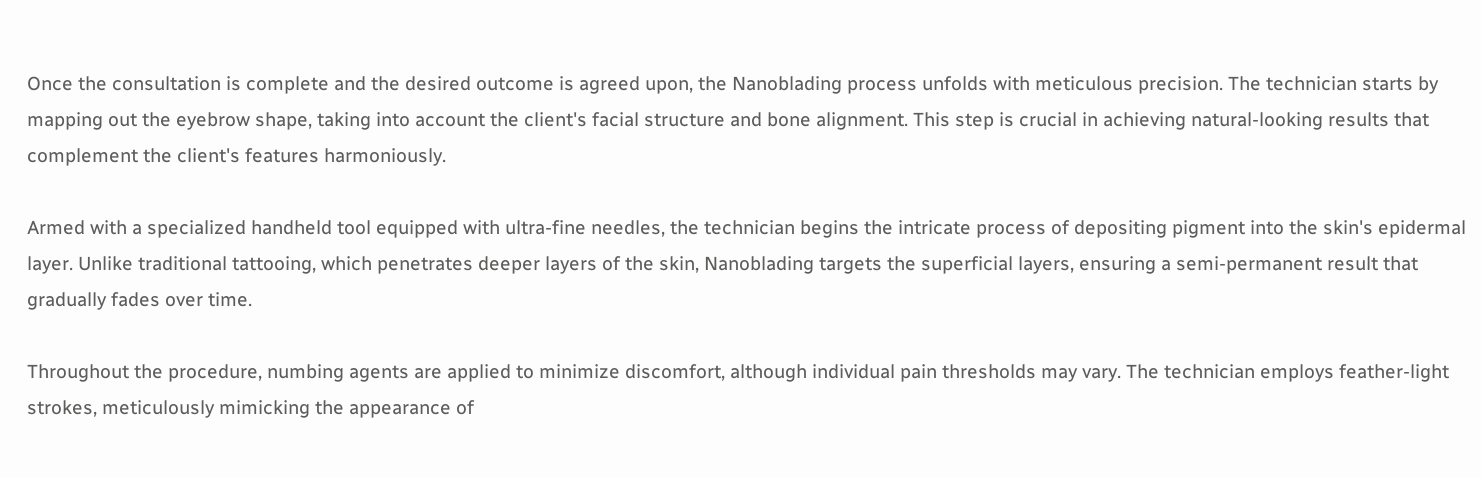Once the consultation is complete and the desired outcome is agreed upon, the Nanoblading process unfolds with meticulous precision. The technician starts by mapping out the eyebrow shape, taking into account the client's facial structure and bone alignment. This step is crucial in achieving natural-looking results that complement the client's features harmoniously.

Armed with a specialized handheld tool equipped with ultra-fine needles, the technician begins the intricate process of depositing pigment into the skin's epidermal layer. Unlike traditional tattooing, which penetrates deeper layers of the skin, Nanoblading targets the superficial layers, ensuring a semi-permanent result that gradually fades over time.

Throughout the procedure, numbing agents are applied to minimize discomfort, although individual pain thresholds may vary. The technician employs feather-light strokes, meticulously mimicking the appearance of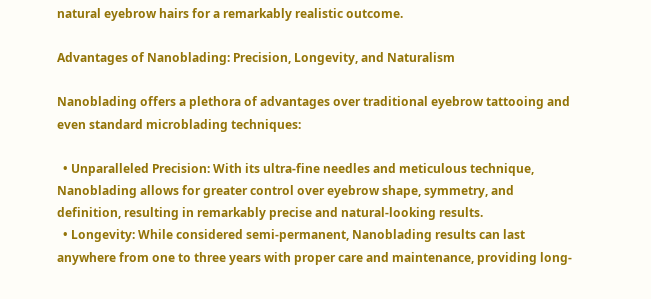natural eyebrow hairs for a remarkably realistic outcome.

Advantages of Nanoblading: Precision, Longevity, and Naturalism

Nanoblading offers a plethora of advantages over traditional eyebrow tattooing and even standard microblading techniques:

  • Unparalleled Precision: With its ultra-fine needles and meticulous technique, Nanoblading allows for greater control over eyebrow shape, symmetry, and definition, resulting in remarkably precise and natural-looking results.
  • Longevity: While considered semi-permanent, Nanoblading results can last anywhere from one to three years with proper care and maintenance, providing long-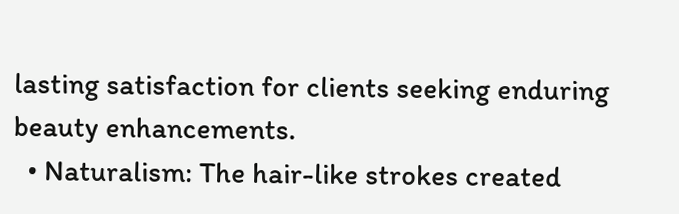lasting satisfaction for clients seeking enduring beauty enhancements.
  • Naturalism: The hair-like strokes created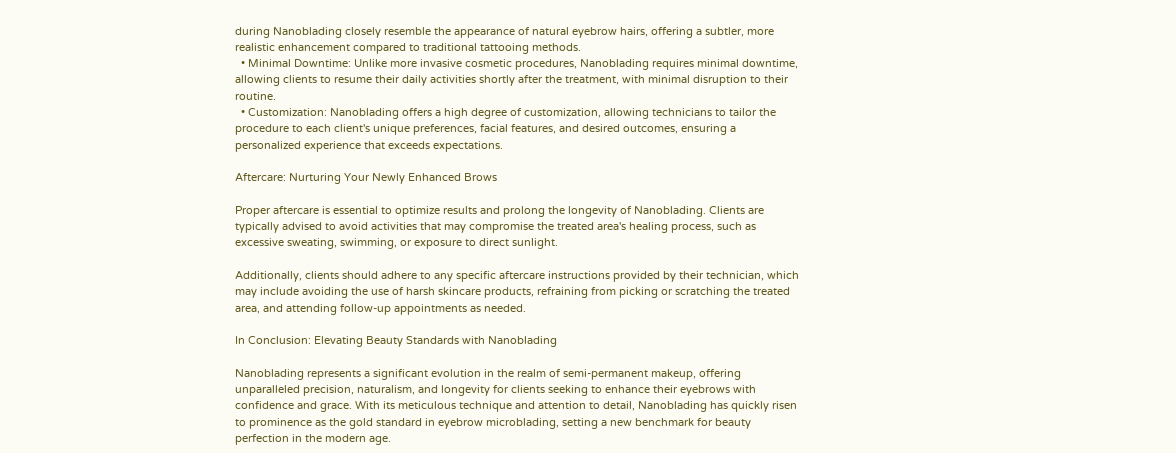during Nanoblading closely resemble the appearance of natural eyebrow hairs, offering a subtler, more realistic enhancement compared to traditional tattooing methods.
  • Minimal Downtime: Unlike more invasive cosmetic procedures, Nanoblading requires minimal downtime, allowing clients to resume their daily activities shortly after the treatment, with minimal disruption to their routine.
  • Customization: Nanoblading offers a high degree of customization, allowing technicians to tailor the procedure to each client's unique preferences, facial features, and desired outcomes, ensuring a personalized experience that exceeds expectations.

Aftercare: Nurturing Your Newly Enhanced Brows

Proper aftercare is essential to optimize results and prolong the longevity of Nanoblading. Clients are typically advised to avoid activities that may compromise the treated area's healing process, such as excessive sweating, swimming, or exposure to direct sunlight.

Additionally, clients should adhere to any specific aftercare instructions provided by their technician, which may include avoiding the use of harsh skincare products, refraining from picking or scratching the treated area, and attending follow-up appointments as needed.

In Conclusion: Elevating Beauty Standards with Nanoblading

Nanoblading represents a significant evolution in the realm of semi-permanent makeup, offering unparalleled precision, naturalism, and longevity for clients seeking to enhance their eyebrows with confidence and grace. With its meticulous technique and attention to detail, Nanoblading has quickly risen to prominence as the gold standard in eyebrow microblading, setting a new benchmark for beauty perfection in the modern age.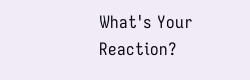What's Your Reaction?